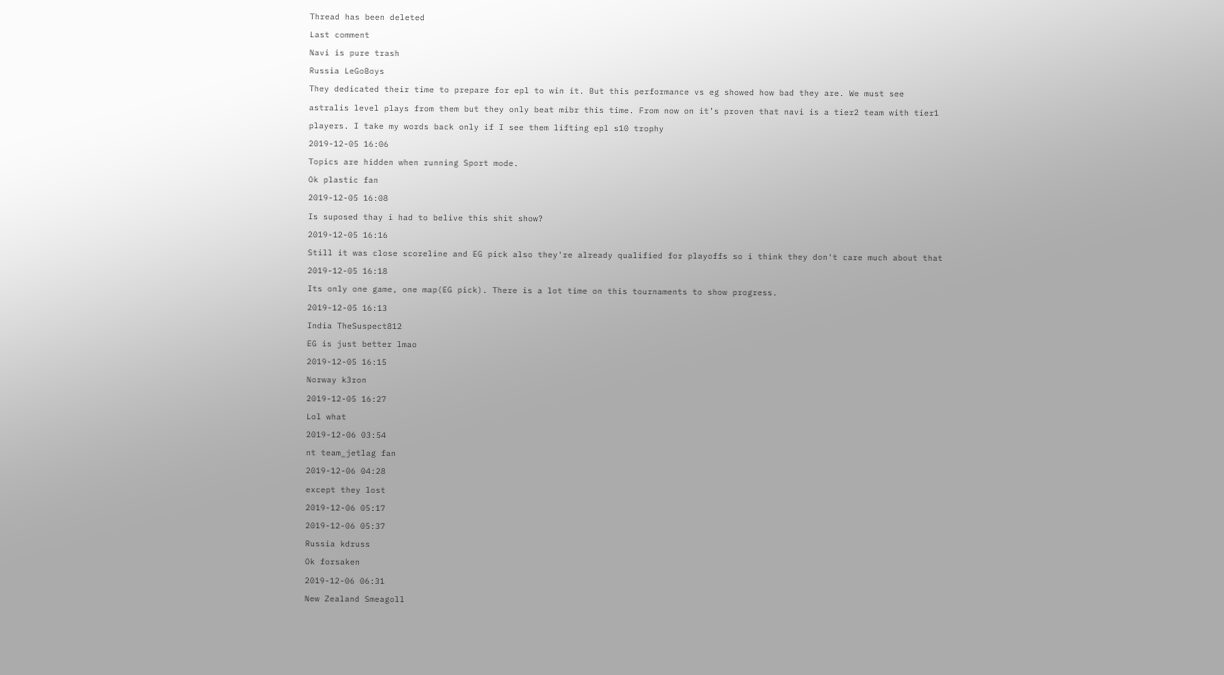Thread has been deleted
Last comment
Navi is pure trash
Russia LeGoBoys
They dedicated their time to prepare for epl to win it. But this performance vs eg showed how bad they are. We must see astralis level plays from them but they only beat mibr this time. From now on it’s proven that navi is a tier2 team with tier1 players. I take my words back only if I see them lifting epl s10 trophy
2019-12-05 16:06
Topics are hidden when running Sport mode.
Ok plastic fan
2019-12-05 16:08
Is suposed thay i had to belive this shit show?
2019-12-05 16:16
Still it was close scoreline and EG pick also they're already qualified for playoffs so i think they don't care much about that
2019-12-05 16:18
Its only one game, one map(EG pick). There is a lot time on this tournaments to show progress.
2019-12-05 16:13
India TheSuspect812
EG is just better lmao
2019-12-05 16:15
Norway k3ron
2019-12-05 16:27
Lol what
2019-12-06 03:54
nt team_jetlag fan
2019-12-06 04:28
except they lost
2019-12-06 05:17
2019-12-06 05:37
Russia kdruss
Ok forsaken
2019-12-06 06:31
New Zealand Smeagoll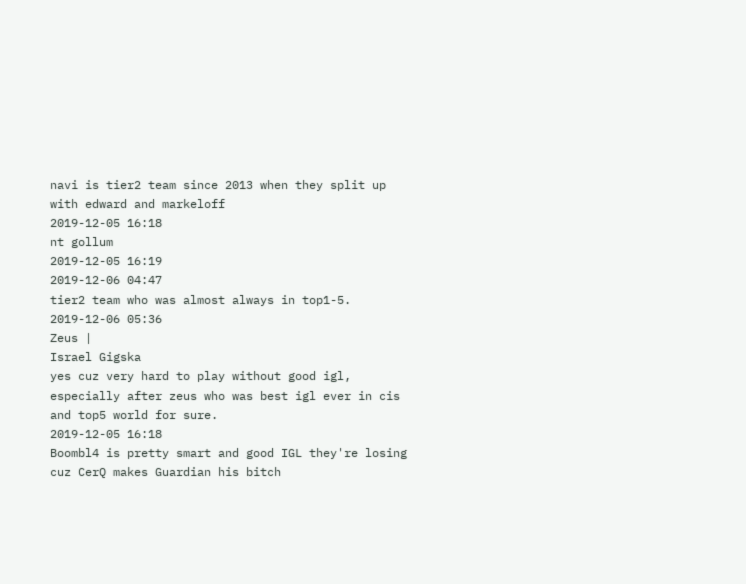navi is tier2 team since 2013 when they split up with edward and markeloff
2019-12-05 16:18
nt gollum
2019-12-05 16:19
2019-12-06 04:47
tier2 team who was almost always in top1-5.
2019-12-06 05:36
Zeus |
Israel Gigska
yes cuz very hard to play without good igl, especially after zeus who was best igl ever in cis and top5 world for sure.
2019-12-05 16:18
Boombl4 is pretty smart and good IGL they're losing cuz CerQ makes Guardian his bitch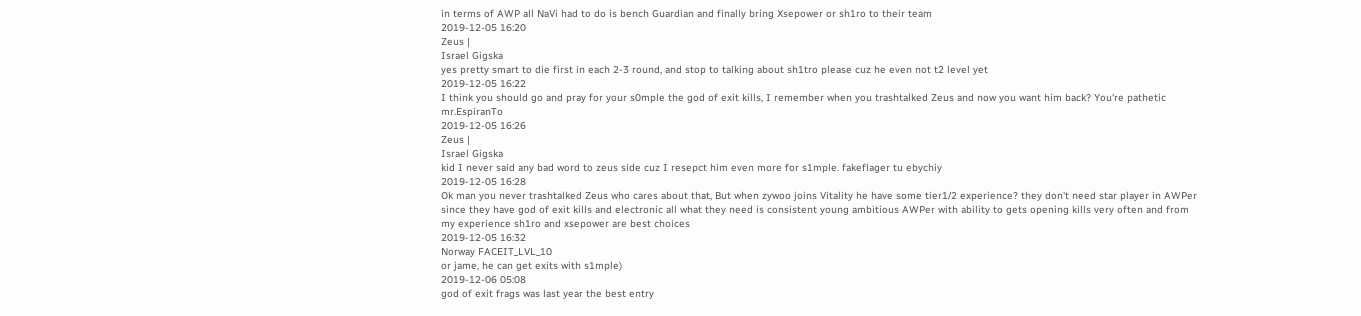in terms of AWP all NaVi had to do is bench Guardian and finally bring Xsepower or sh1ro to their team
2019-12-05 16:20
Zeus |
Israel Gigska
yes pretty smart to die first in each 2-3 round, and stop to talking about sh1tro please cuz he even not t2 level yet
2019-12-05 16:22
I think you should go and pray for your s0mple the god of exit kills, I remember when you trashtalked Zeus and now you want him back? You're pathetic mr.EspiranTo
2019-12-05 16:26
Zeus |
Israel Gigska
kid I never said any bad word to zeus side cuz I resepct him even more for s1mple. fakeflager tu ebychiy
2019-12-05 16:28
Ok man you never trashtalked Zeus who cares about that, But when zywoo joins Vitality he have some tier1/2 experience? they don't need star player in AWPer since they have god of exit kills and electronic all what they need is consistent young ambitious AWPer with ability to gets opening kills very often and from my experience sh1ro and xsepower are best choices
2019-12-05 16:32
Norway FACEIT_LVL_10
or jame, he can get exits with s1mple)
2019-12-06 05:08
god of exit frags was last year the best entry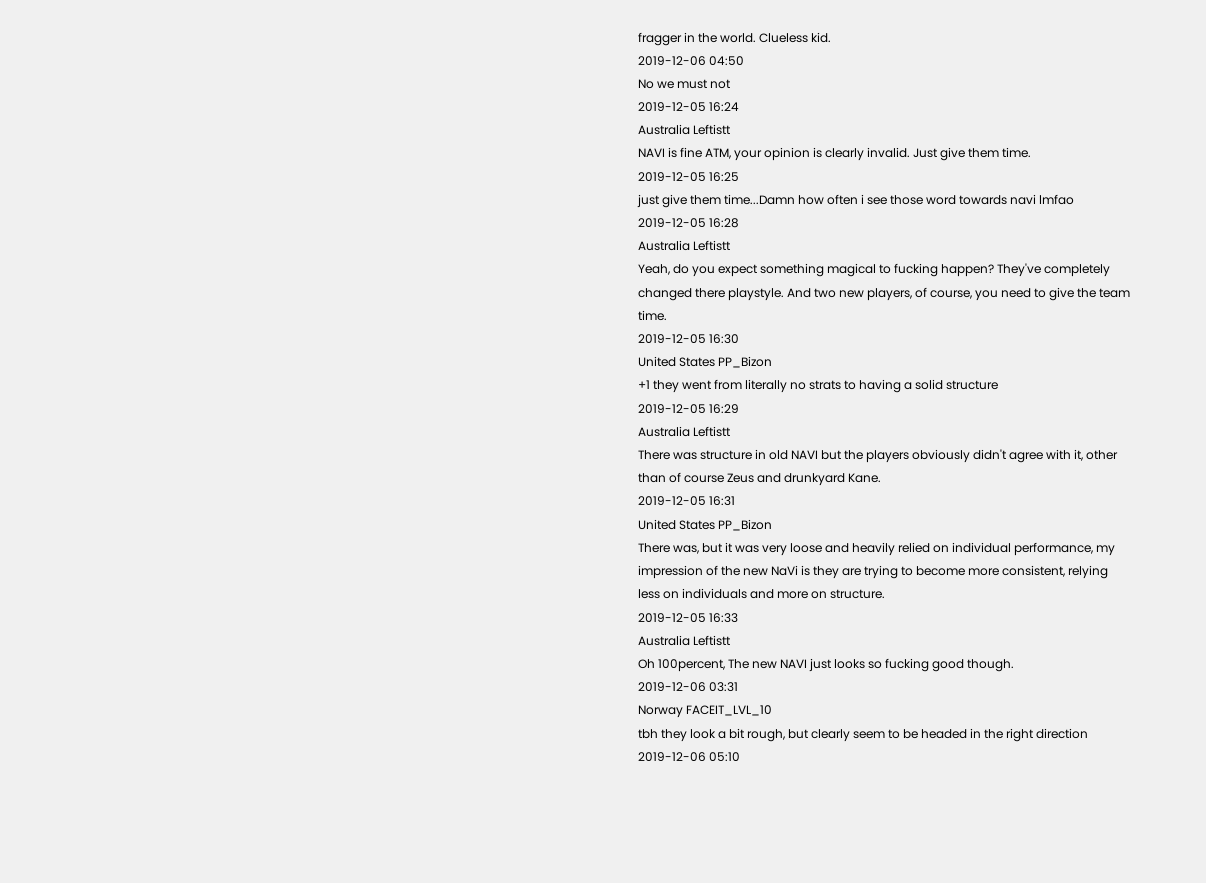fragger in the world. Clueless kid.
2019-12-06 04:50
No we must not
2019-12-05 16:24
Australia Leftistt
NAVI is fine ATM, your opinion is clearly invalid. Just give them time.
2019-12-05 16:25
just give them time...Damn how often i see those word towards navi lmfao
2019-12-05 16:28
Australia Leftistt
Yeah, do you expect something magical to fucking happen? They've completely changed there playstyle. And two new players, of course, you need to give the team time.
2019-12-05 16:30
United States PP_Bizon
+1 they went from literally no strats to having a solid structure
2019-12-05 16:29
Australia Leftistt
There was structure in old NAVI but the players obviously didn't agree with it, other than of course Zeus and drunkyard Kane.
2019-12-05 16:31
United States PP_Bizon
There was, but it was very loose and heavily relied on individual performance, my impression of the new NaVi is they are trying to become more consistent, relying less on individuals and more on structure.
2019-12-05 16:33
Australia Leftistt
Oh 100percent, The new NAVI just looks so fucking good though.
2019-12-06 03:31
Norway FACEIT_LVL_10
tbh they look a bit rough, but clearly seem to be headed in the right direction
2019-12-06 05:10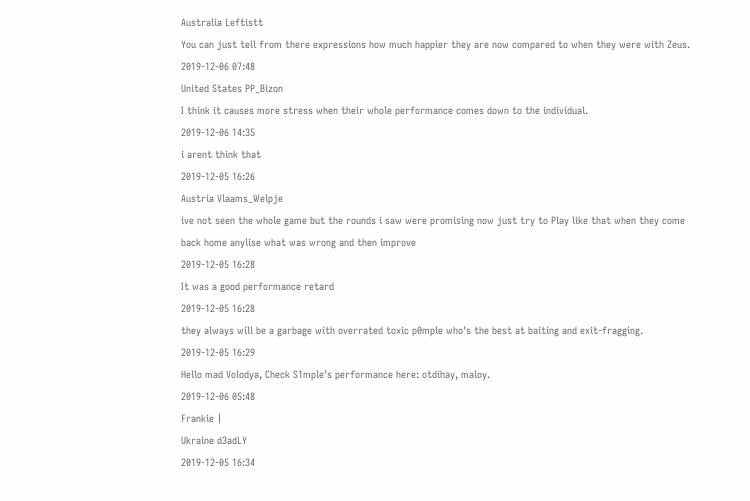Australia Leftistt
You can just tell from there expressions how much happier they are now compared to when they were with Zeus.
2019-12-06 07:48
United States PP_Bizon
I think it causes more stress when their whole performance comes down to the individual.
2019-12-06 14:35
i arent think that
2019-12-05 16:26
Austria Vlaams_Welpje
ive not seen the whole game but the rounds i saw were promising now just try to Play like that when they come back home anylise what was wrong and then improve
2019-12-05 16:28
It was a good performance retard
2019-12-05 16:28
they always will be a garbage with overrated toxic p0mple who's the best at baiting and exit-fragging.
2019-12-05 16:29
Hello mad Volodya, Check S1mple's performance here: otdihay, maloy.
2019-12-06 05:48
Frankie |
Ukraine d3adLY
2019-12-05 16:34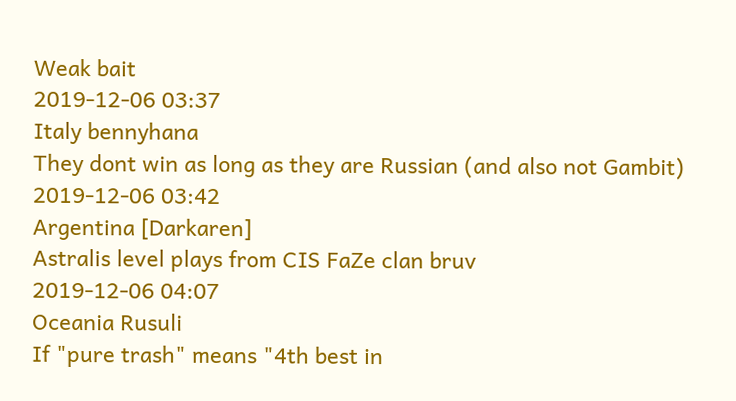Weak bait
2019-12-06 03:37
Italy bennyhana
They dont win as long as they are Russian (and also not Gambit)
2019-12-06 03:42
Argentina [Darkaren]
Astralis level plays from CIS FaZe clan bruv
2019-12-06 04:07
Oceania Rusuli
If "pure trash" means "4th best in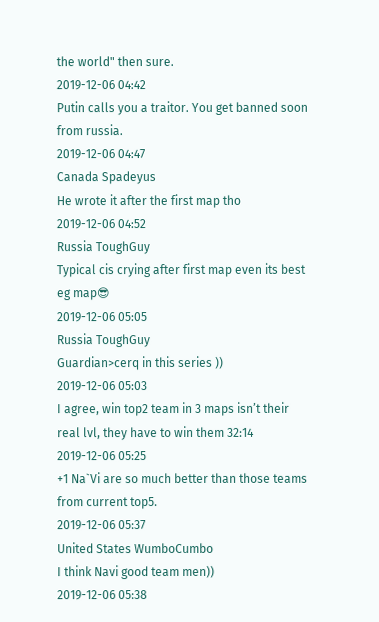the world" then sure.
2019-12-06 04:42
Putin calls you a traitor. You get banned soon from russia.
2019-12-06 04:47
Canada Spadeyus
He wrote it after the first map tho
2019-12-06 04:52
Russia ToughGuy
Typical cis crying after first map even its best eg map😎
2019-12-06 05:05
Russia ToughGuy
Guardian>cerq in this series ))
2019-12-06 05:03
I agree, win top2 team in 3 maps isn’t their real lvl, they have to win them 32:14
2019-12-06 05:25
+1 Na`Vi are so much better than those teams from current top5.
2019-12-06 05:37
United States WumboCumbo
I think Navi good team men))
2019-12-06 05:38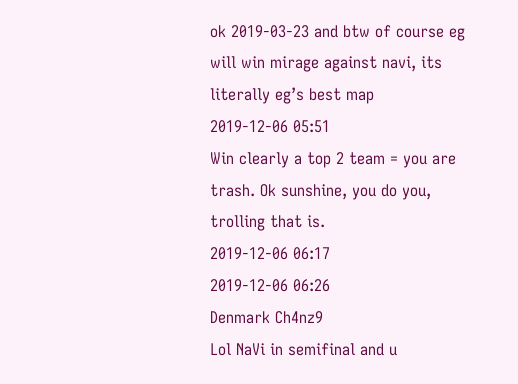ok 2019-03-23 and btw of course eg will win mirage against navi, its literally eg’s best map
2019-12-06 05:51
Win clearly a top 2 team = you are trash. Ok sunshine, you do you, trolling that is.
2019-12-06 06:17
2019-12-06 06:26
Denmark Ch4nz9
Lol NaVi in semifinal and u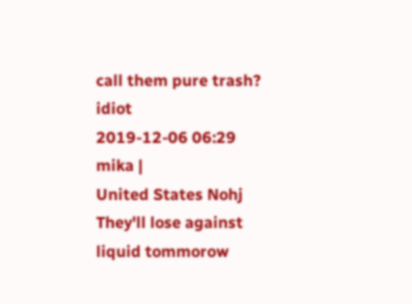call them pure trash? idiot
2019-12-06 06:29
mika |
United States Nohj
They'll lose against liquid tommorow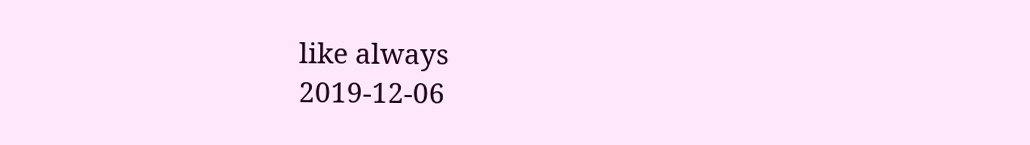like always
2019-12-06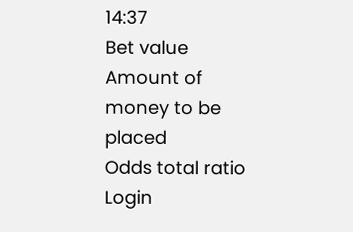14:37
Bet value
Amount of money to be placed
Odds total ratio
Login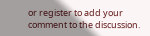or register to add your comment to the discussion.